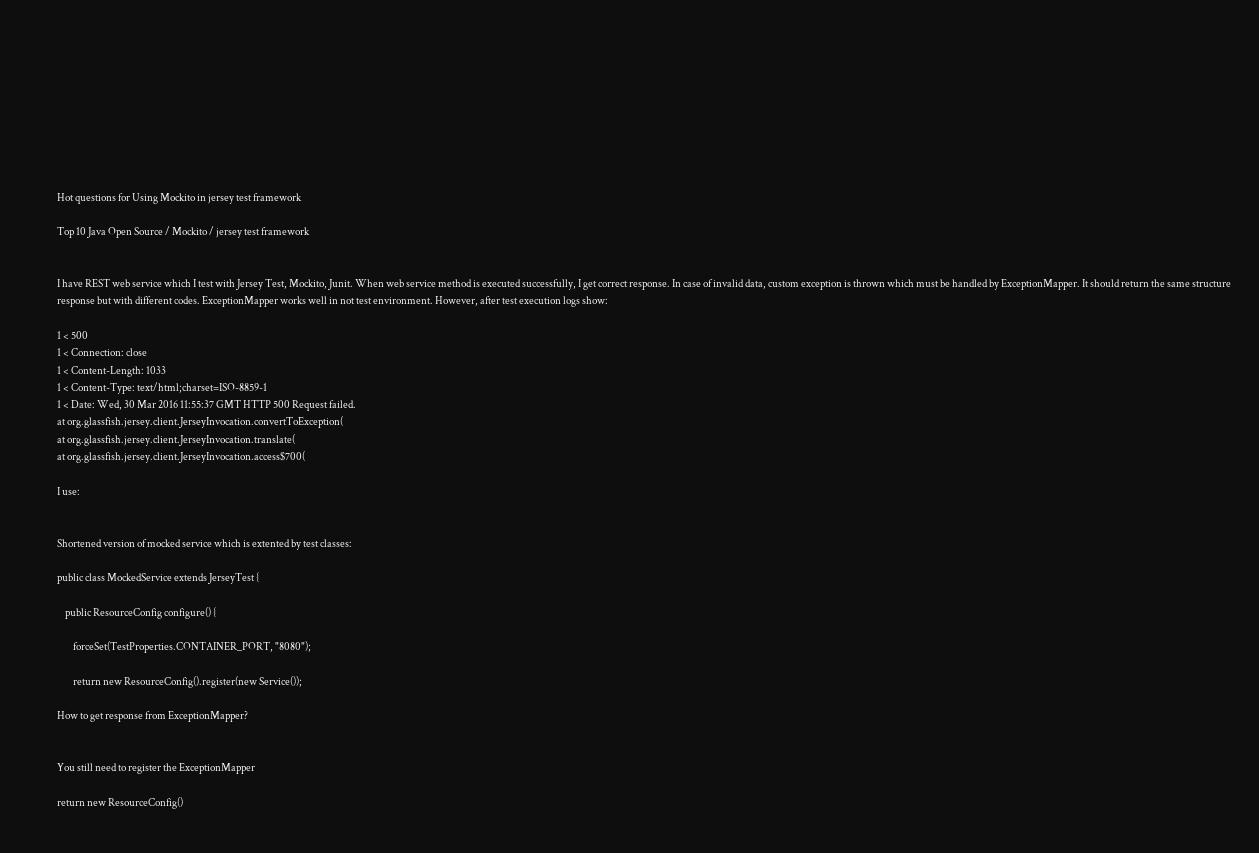Hot questions for Using Mockito in jersey test framework

Top 10 Java Open Source / Mockito / jersey test framework


I have REST web service which I test with Jersey Test, Mockito, Junit. When web service method is executed successfully, I get correct response. In case of invalid data, custom exception is thrown which must be handled by ExceptionMapper. It should return the same structure response but with different codes. ExceptionMapper works well in not test environment. However, after test execution logs show:

1 < 500
1 < Connection: close
1 < Content-Length: 1033
1 < Content-Type: text/html;charset=ISO-8859-1
1 < Date: Wed, 30 Mar 2016 11:55:37 GMT HTTP 500 Request failed.
at org.glassfish.jersey.client.JerseyInvocation.convertToException(
at org.glassfish.jersey.client.JerseyInvocation.translate(
at org.glassfish.jersey.client.JerseyInvocation.access$700(

I use:


Shortened version of mocked service which is extented by test classes:

public class MockedService extends JerseyTest {

    public ResourceConfig configure() {

        forceSet(TestProperties.CONTAINER_PORT, "8080");

        return new ResourceConfig().register(new Service());

How to get response from ExceptionMapper?


You still need to register the ExceptionMapper

return new ResourceConfig()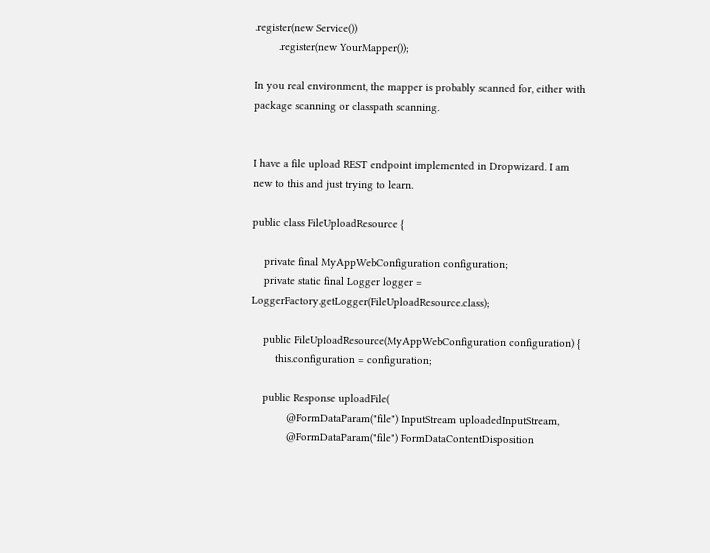.register(new Service())
        .register(new YourMapper());

In you real environment, the mapper is probably scanned for, either with package scanning or classpath scanning.


I have a file upload REST endpoint implemented in Dropwizard. I am new to this and just trying to learn.

public class FileUploadResource {

    private final MyAppWebConfiguration configuration;
    private static final Logger logger = LoggerFactory.getLogger(FileUploadResource.class);

    public FileUploadResource(MyAppWebConfiguration configuration) {
        this.configuration = configuration;

    public Response uploadFile(
            @FormDataParam("file") InputStream uploadedInputStream,
            @FormDataParam("file") FormDataContentDisposition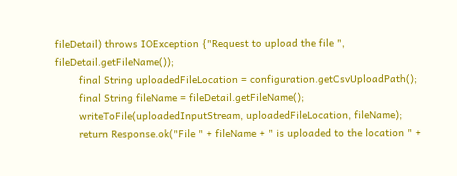fileDetail) throws IOException {"Request to upload the file ", fileDetail.getFileName());
        final String uploadedFileLocation = configuration.getCsvUploadPath();
        final String fileName = fileDetail.getFileName();
        writeToFile(uploadedInputStream, uploadedFileLocation, fileName);
        return Response.ok("File " + fileName + " is uploaded to the location " +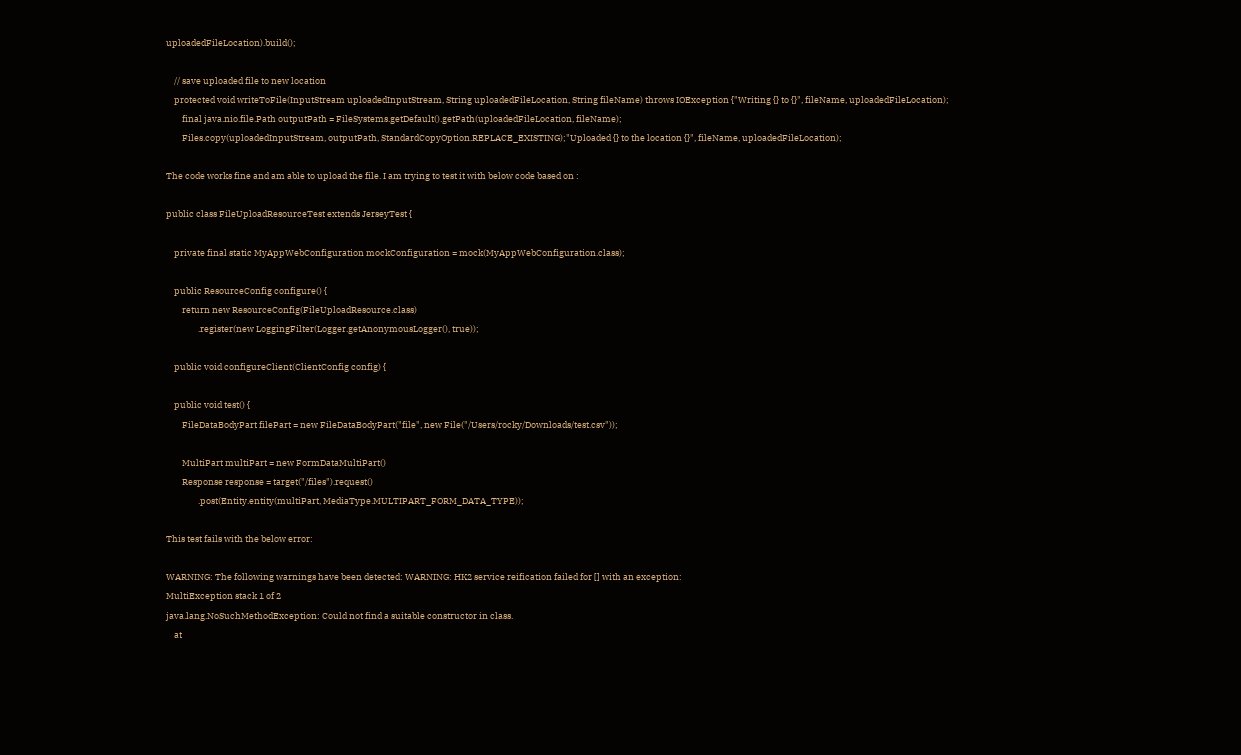uploadedFileLocation).build();

    // save uploaded file to new location
    protected void writeToFile(InputStream uploadedInputStream, String uploadedFileLocation, String fileName) throws IOException {"Writing {} to {}", fileName, uploadedFileLocation);
        final java.nio.file.Path outputPath = FileSystems.getDefault().getPath(uploadedFileLocation, fileName);
        Files.copy(uploadedInputStream, outputPath, StandardCopyOption.REPLACE_EXISTING);"Uploaded {} to the location {}", fileName, uploadedFileLocation);

The code works fine and am able to upload the file. I am trying to test it with below code based on :

public class FileUploadResourceTest extends JerseyTest {

    private final static MyAppWebConfiguration mockConfiguration = mock(MyAppWebConfiguration.class);

    public ResourceConfig configure() {
        return new ResourceConfig(FileUploadResource.class)
                .register(new LoggingFilter(Logger.getAnonymousLogger(), true));

    public void configureClient(ClientConfig config) {

    public void test() {
        FileDataBodyPart filePart = new FileDataBodyPart("file", new File("/Users/rocky/Downloads/test.csv"));

        MultiPart multiPart = new FormDataMultiPart()
        Response response = target("/files").request()
                .post(Entity.entity(multiPart, MediaType.MULTIPART_FORM_DATA_TYPE));

This test fails with the below error:

WARNING: The following warnings have been detected: WARNING: HK2 service reification failed for [] with an exception:
MultiException stack 1 of 2
java.lang.NoSuchMethodException: Could not find a suitable constructor in class.
    at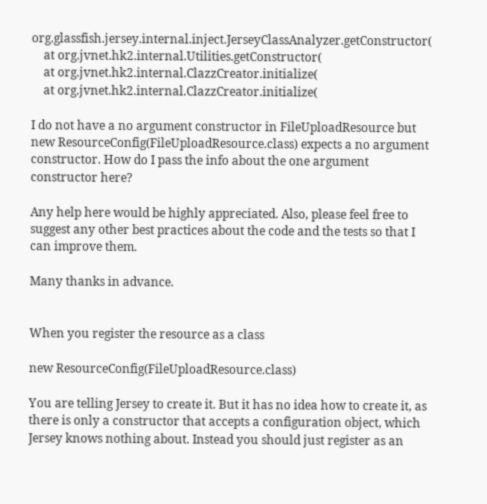org.glassfish.jersey.internal.inject.JerseyClassAnalyzer.getConstructor(
    at org.jvnet.hk2.internal.Utilities.getConstructor(
    at org.jvnet.hk2.internal.ClazzCreator.initialize(
    at org.jvnet.hk2.internal.ClazzCreator.initialize(

I do not have a no argument constructor in FileUploadResource but new ResourceConfig(FileUploadResource.class) expects a no argument constructor. How do I pass the info about the one argument constructor here?

Any help here would be highly appreciated. Also, please feel free to suggest any other best practices about the code and the tests so that I can improve them.

Many thanks in advance.


When you register the resource as a class

new ResourceConfig(FileUploadResource.class)

You are telling Jersey to create it. But it has no idea how to create it, as there is only a constructor that accepts a configuration object, which Jersey knows nothing about. Instead you should just register as an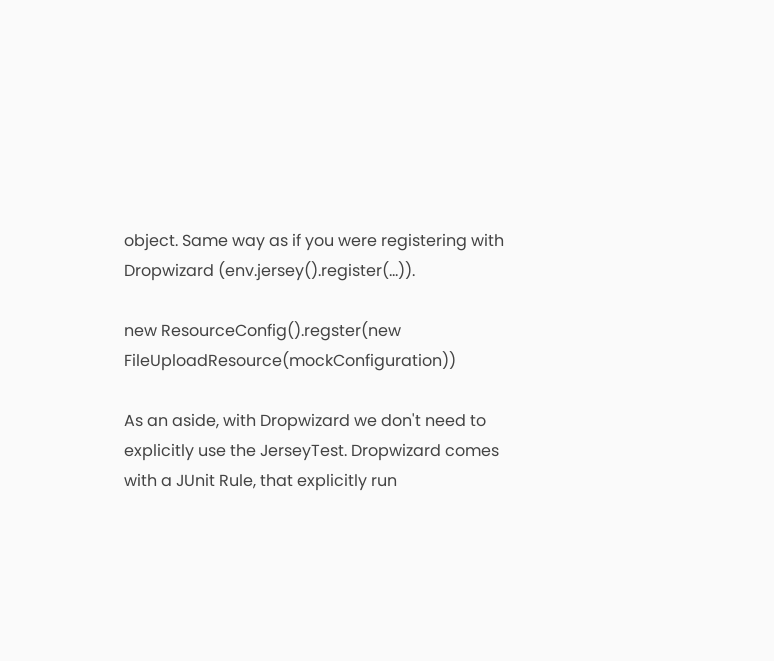object. Same way as if you were registering with Dropwizard (env.jersey().register(...)).

new ResourceConfig().regster(new FileUploadResource(mockConfiguration))

As an aside, with Dropwizard we don't need to explicitly use the JerseyTest. Dropwizard comes with a JUnit Rule, that explicitly run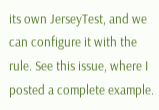its own JerseyTest, and we can configure it with the rule. See this issue, where I posted a complete example.